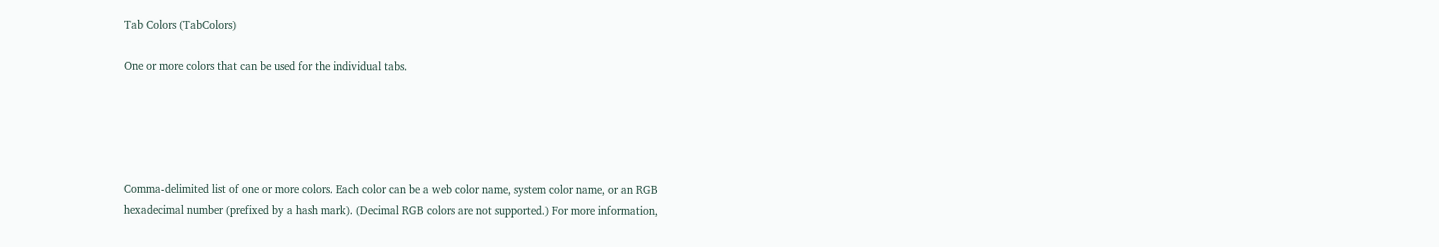Tab Colors (TabColors)

One or more colors that can be used for the individual tabs.





Comma-delimited list of one or more colors. Each color can be a web color name, system color name, or an RGB hexadecimal number (prefixed by a hash mark). (Decimal RGB colors are not supported.) For more information,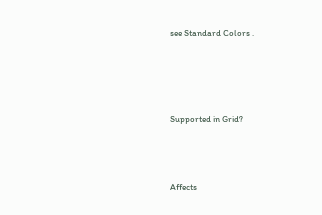see Standard Colors .




Supported in Grid?



Affects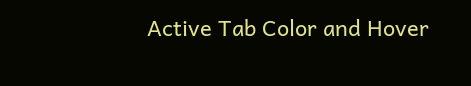Active Tab Color and Hover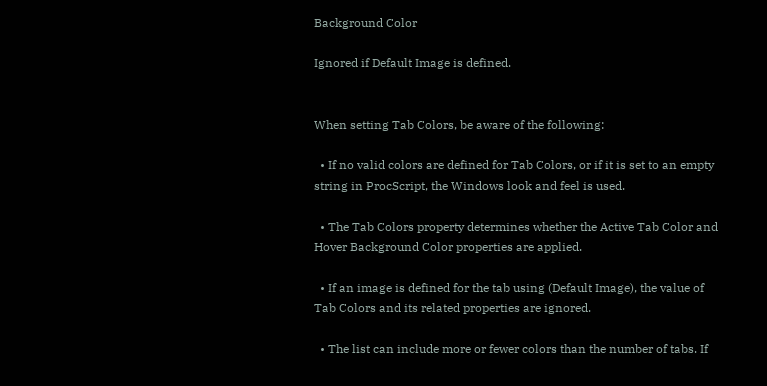Background Color

Ignored if Default Image is defined.


When setting Tab Colors, be aware of the following:

  • If no valid colors are defined for Tab Colors, or if it is set to an empty string in ProcScript, the Windows look and feel is used.

  • The Tab Colors property determines whether the Active Tab Color and Hover Background Color properties are applied.

  • If an image is defined for the tab using (Default Image), the value of Tab Colors and its related properties are ignored.

  • The list can include more or fewer colors than the number of tabs. If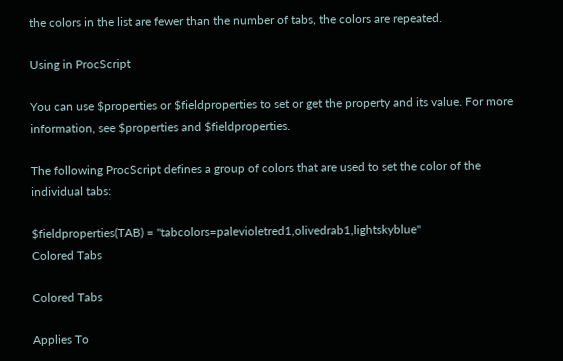the colors in the list are fewer than the number of tabs, the colors are repeated.

Using in ProcScript

You can use $properties or $fieldproperties to set or get the property and its value. For more information, see $properties and $fieldproperties.

The following ProcScript defines a group of colors that are used to set the color of the individual tabs:

$fieldproperties(TAB) = "tabcolors=palevioletred1,olivedrab1,lightskyblue"
Colored Tabs

Colored Tabs

Applies To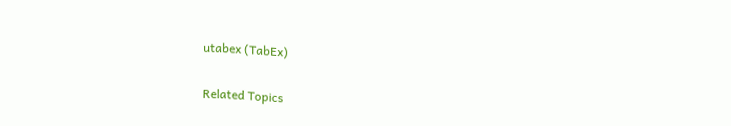utabex (TabEx)

Related Topics